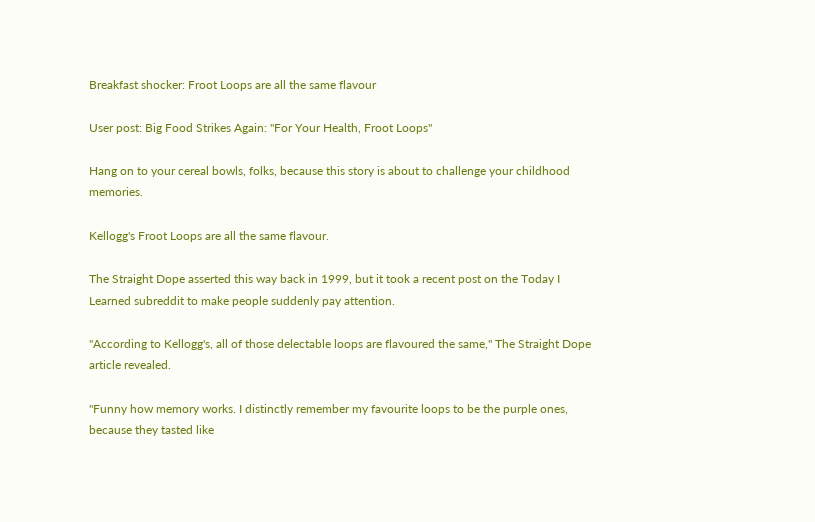Breakfast shocker: Froot Loops are all the same flavour

User post: Big Food Strikes Again: "For Your Health, Froot Loops"

Hang on to your cereal bowls, folks, because this story is about to challenge your childhood memories.

Kellogg's Froot Loops are all the same flavour.

The Straight Dope asserted this way back in 1999, but it took a recent post on the Today I Learned subreddit to make people suddenly pay attention.

"According to Kellogg's, all of those delectable loops are flavoured the same," The Straight Dope article revealed.

"Funny how memory works. I distinctly remember my favourite loops to be the purple ones, because they tasted like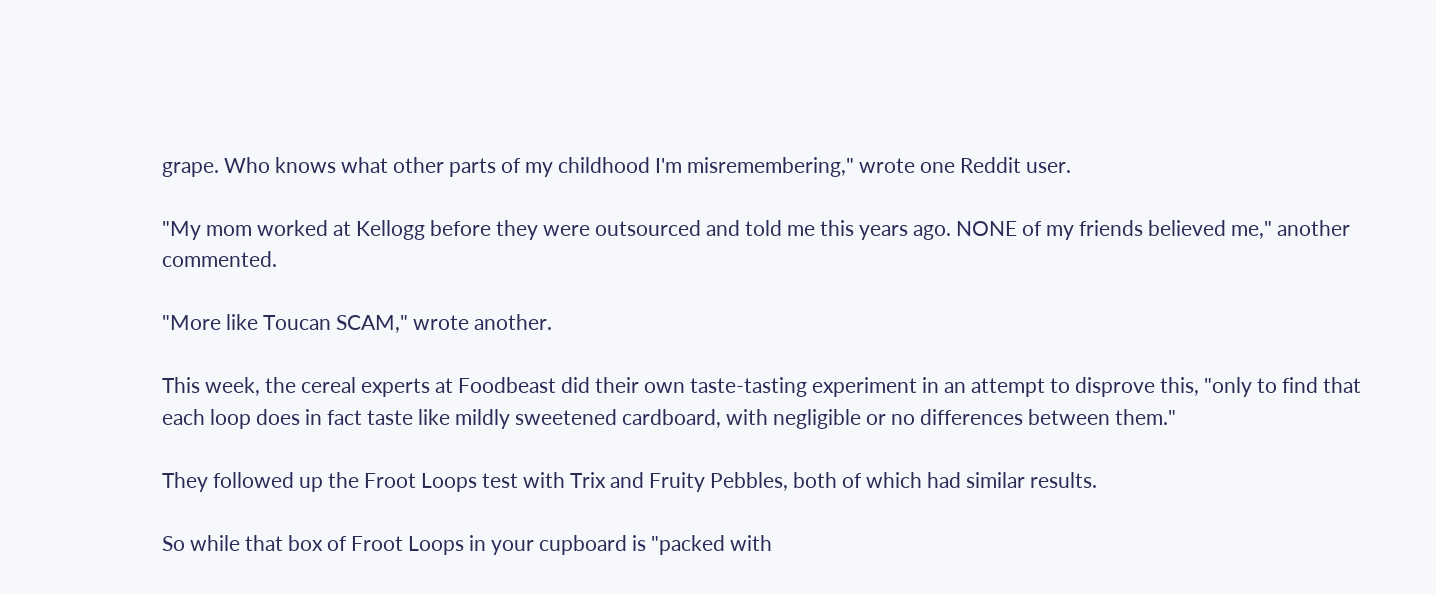grape. Who knows what other parts of my childhood I'm misremembering," wrote one Reddit user.

"My mom worked at Kellogg before they were outsourced and told me this years ago. NONE of my friends believed me," another commented.

"More like Toucan SCAM," wrote another.

This week, the cereal experts at Foodbeast did their own taste-tasting experiment in an attempt to disprove this, "only to find that each loop does in fact taste like mildly sweetened cardboard, with negligible or no differences between them."

They followed up the Froot Loops test with Trix and Fruity Pebbles, both of which had similar results.

So while that box of Froot Loops in your cupboard is "packed with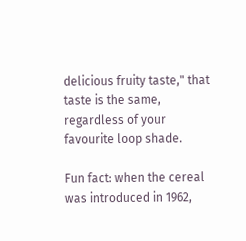delicious fruity taste," that taste is the same, regardless of your favourite loop shade.

Fun fact: when the cereal was introduced in 1962,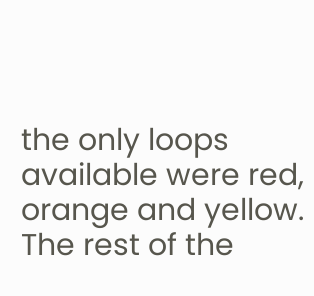the only loops available were red, orange and yellow. The rest of the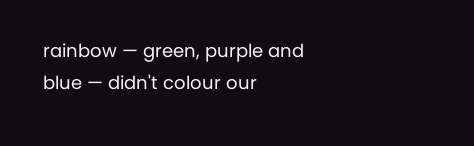rainbow — green, purple and blue — didn't colour our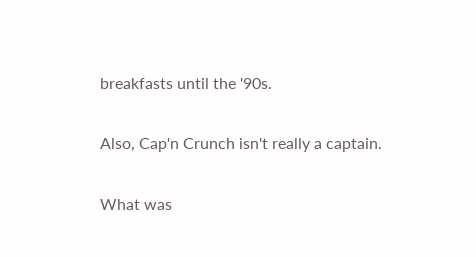breakfasts until the '90s.

Also, Cap'n Crunch isn't really a captain.

What was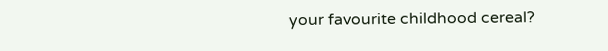your favourite childhood cereal?